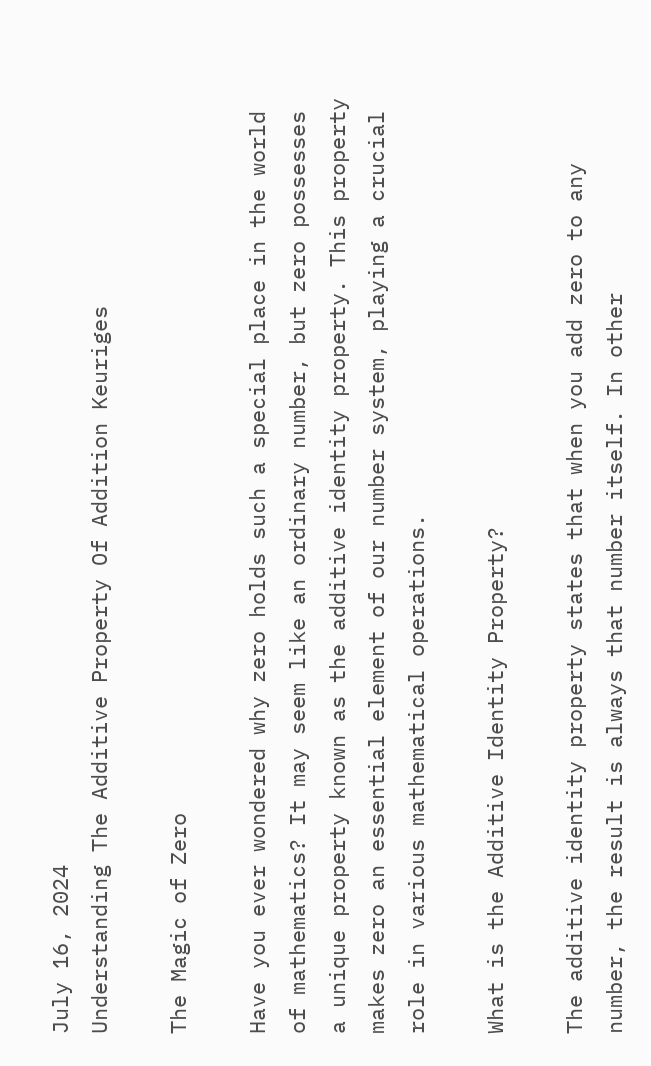July 16, 2024
Understanding The Additive Property Of Addition Keuriges

The Magic of Zero

Have you ever wondered why zero holds such a special place in the world of mathematics? It may seem like an ordinary number, but zero possesses a unique property known as the additive identity property. This property makes zero an essential element of our number system, playing a crucial role in various mathematical operations.

What is the Additive Identity Property?

The additive identity property states that when you add zero to any number, the result is always that number itself. In other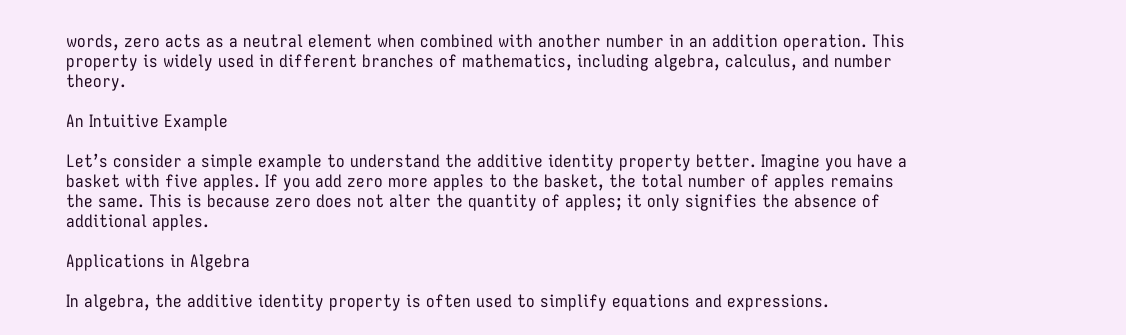words, zero acts as a neutral element when combined with another number in an addition operation. This property is widely used in different branches of mathematics, including algebra, calculus, and number theory.

An Intuitive Example

Let’s consider a simple example to understand the additive identity property better. Imagine you have a basket with five apples. If you add zero more apples to the basket, the total number of apples remains the same. This is because zero does not alter the quantity of apples; it only signifies the absence of additional apples.

Applications in Algebra

In algebra, the additive identity property is often used to simplify equations and expressions.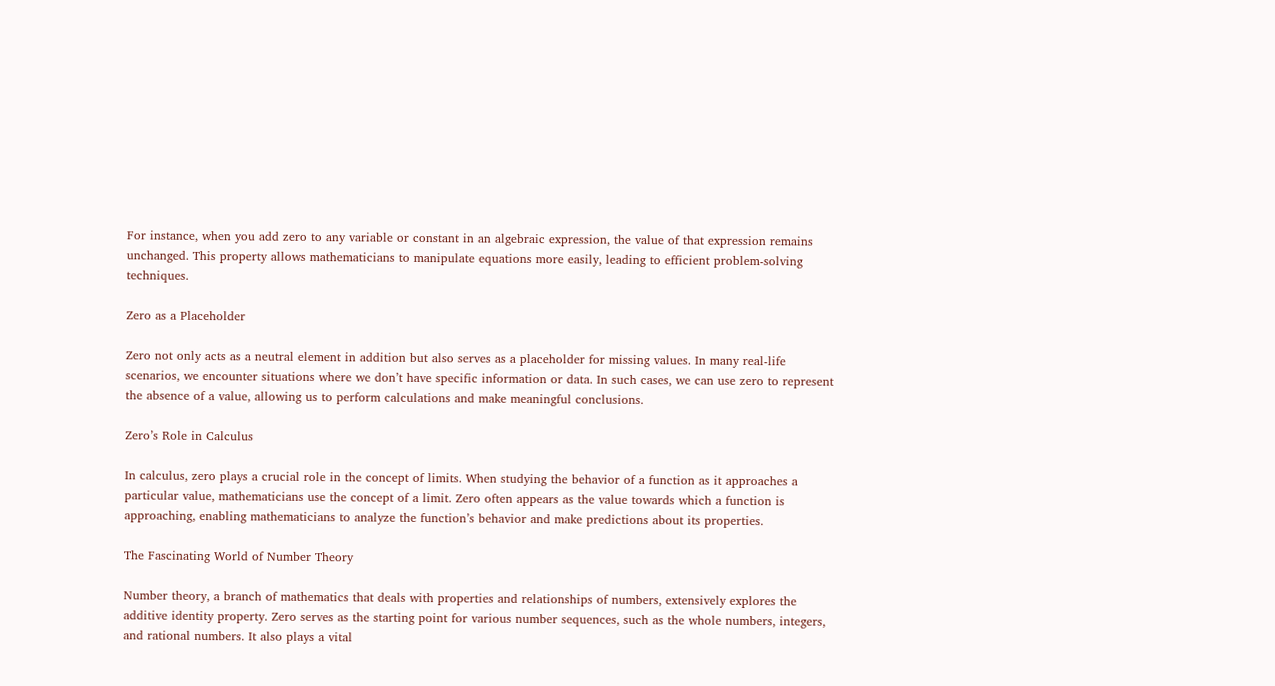For instance, when you add zero to any variable or constant in an algebraic expression, the value of that expression remains unchanged. This property allows mathematicians to manipulate equations more easily, leading to efficient problem-solving techniques.

Zero as a Placeholder

Zero not only acts as a neutral element in addition but also serves as a placeholder for missing values. In many real-life scenarios, we encounter situations where we don’t have specific information or data. In such cases, we can use zero to represent the absence of a value, allowing us to perform calculations and make meaningful conclusions.

Zero’s Role in Calculus

In calculus, zero plays a crucial role in the concept of limits. When studying the behavior of a function as it approaches a particular value, mathematicians use the concept of a limit. Zero often appears as the value towards which a function is approaching, enabling mathematicians to analyze the function’s behavior and make predictions about its properties.

The Fascinating World of Number Theory

Number theory, a branch of mathematics that deals with properties and relationships of numbers, extensively explores the additive identity property. Zero serves as the starting point for various number sequences, such as the whole numbers, integers, and rational numbers. It also plays a vital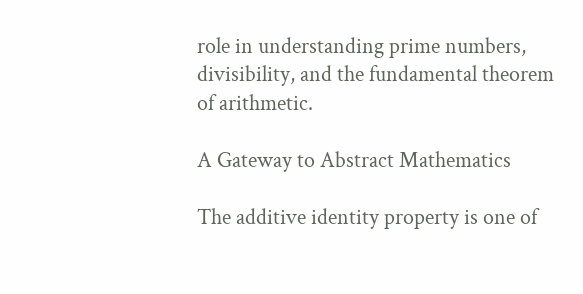role in understanding prime numbers, divisibility, and the fundamental theorem of arithmetic.

A Gateway to Abstract Mathematics

The additive identity property is one of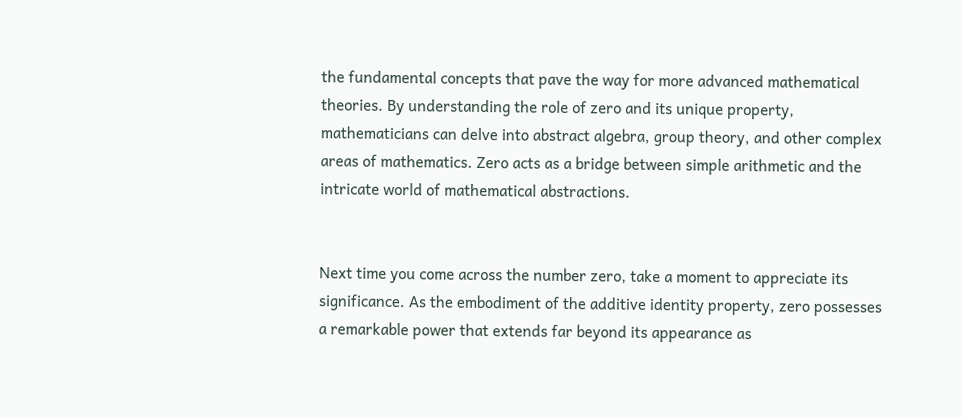the fundamental concepts that pave the way for more advanced mathematical theories. By understanding the role of zero and its unique property, mathematicians can delve into abstract algebra, group theory, and other complex areas of mathematics. Zero acts as a bridge between simple arithmetic and the intricate world of mathematical abstractions.


Next time you come across the number zero, take a moment to appreciate its significance. As the embodiment of the additive identity property, zero possesses a remarkable power that extends far beyond its appearance as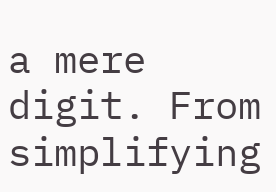a mere digit. From simplifying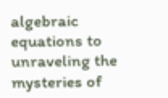algebraic equations to unraveling the mysteries of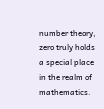number theory, zero truly holds a special place in the realm of mathematics.